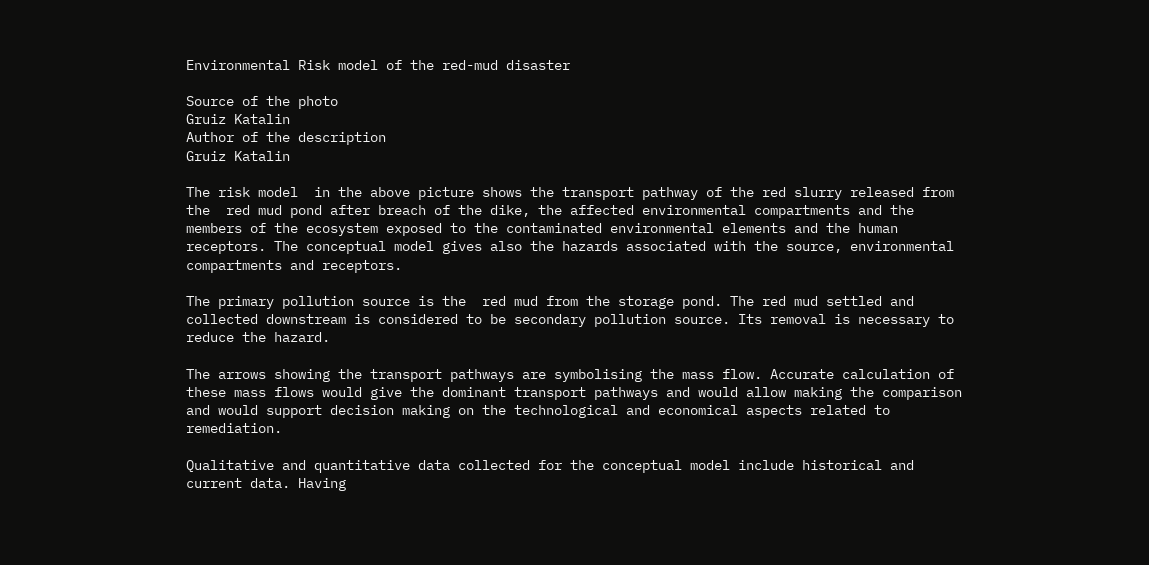Environmental Risk model of the red-mud disaster

Source of the photo
Gruiz Katalin
Author of the description
Gruiz Katalin

The risk model  in the above picture shows the transport pathway of the red slurry released from the  red mud pond after breach of the dike, the affected environmental compartments and the members of the ecosystem exposed to the contaminated environmental elements and the human receptors. The conceptual model gives also the hazards associated with the source, environmental compartments and receptors.

The primary pollution source is the  red mud from the storage pond. The red mud settled and collected downstream is considered to be secondary pollution source. Its removal is necessary to reduce the hazard.

The arrows showing the transport pathways are symbolising the mass flow. Accurate calculation of these mass flows would give the dominant transport pathways and would allow making the comparison and would support decision making on the technological and economical aspects related to remediation.

Qualitative and quantitative data collected for the conceptual model include historical and current data. Having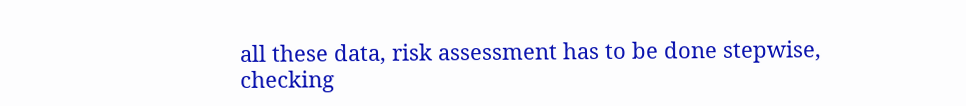all these data, risk assessment has to be done stepwise, checking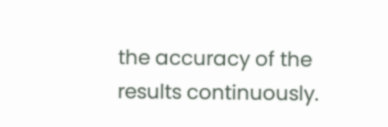the accuracy of the results continuously.